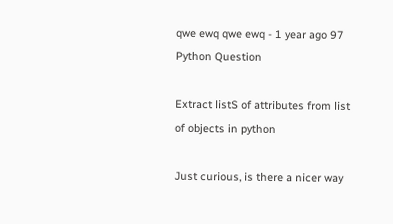qwe ewq qwe ewq - 1 year ago 97
Python Question

Extract listS of attributes from list of objects in python

Just curious, is there a nicer way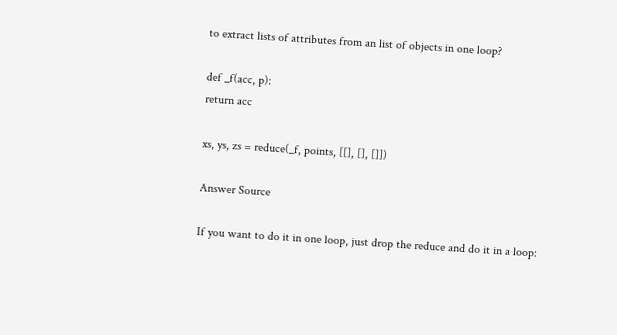to extract lists of attributes from an list of objects in one loop?

def _f(acc, p):
return acc

xs, ys, zs = reduce(_f, points, [[], [], []])

Answer Source

If you want to do it in one loop, just drop the reduce and do it in a loop: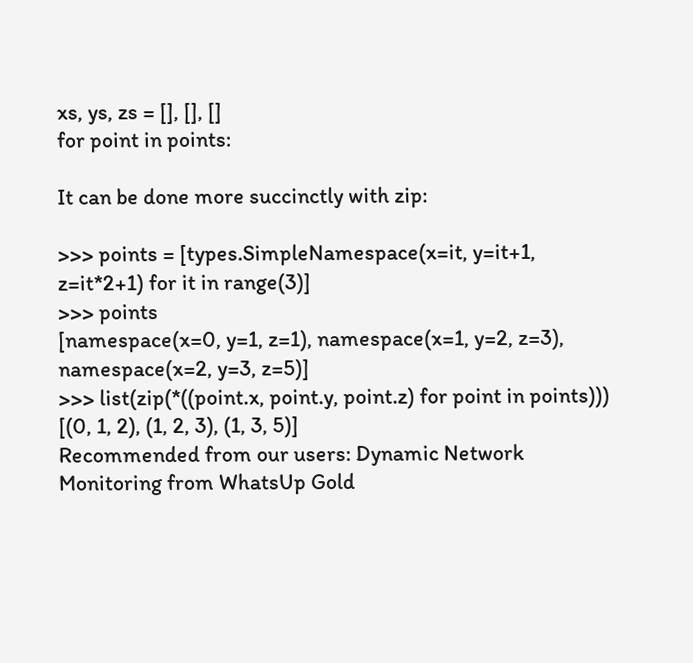xs, ys, zs = [], [], []
for point in points:

It can be done more succinctly with zip:

>>> points = [types.SimpleNamespace(x=it, y=it+1, z=it*2+1) for it in range(3)]
>>> points
[namespace(x=0, y=1, z=1), namespace(x=1, y=2, z=3), namespace(x=2, y=3, z=5)]
>>> list(zip(*((point.x, point.y, point.z) for point in points)))
[(0, 1, 2), (1, 2, 3), (1, 3, 5)]
Recommended from our users: Dynamic Network Monitoring from WhatsUp Gold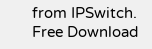from IPSwitch. Free Download